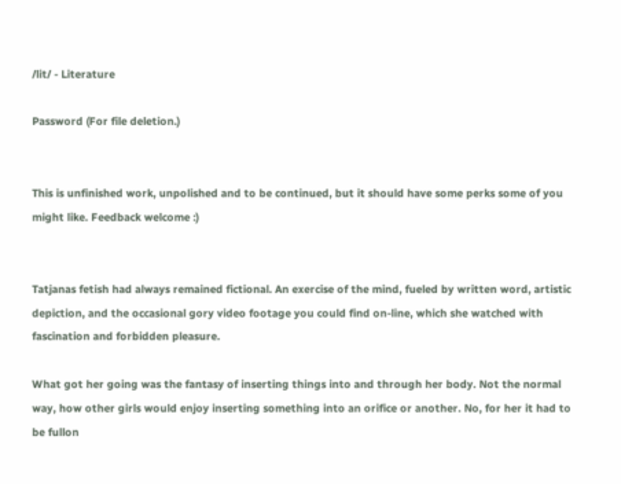/lit/ - Literature

Password (For file deletion.)


This is unfinished work, unpolished and to be continued, but it should have some perks some of you might like. Feedback welcome :)


Tatjanas fetish had always remained fictional. An exercise of the mind, fueled by written word, artistic depiction, and the occasional gory video footage you could find on-line, which she watched with fascination and forbidden pleasure.

What got her going was the fantasy of inserting things into and through her body. Not the normal way, how other girls would enjoy inserting something into an orifice or another. No, for her it had to be fullon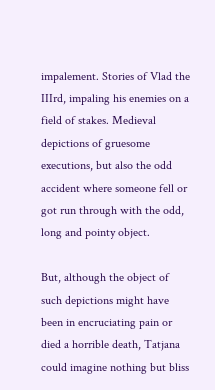impalement. Stories of Vlad the IIIrd, impaling his enemies on a field of stakes. Medieval depictions of gruesome executions, but also the odd accident where someone fell or got run through with the odd, long and pointy object.

But, although the object of such depictions might have been in encruciating pain or died a horrible death, Tatjana could imagine nothing but bliss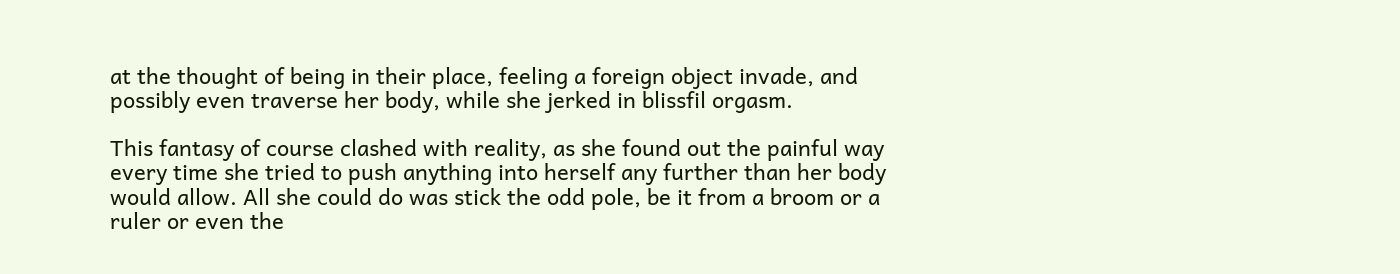at the thought of being in their place, feeling a foreign object invade, and possibly even traverse her body, while she jerked in blissfil orgasm.

This fantasy of course clashed with reality, as she found out the painful way every time she tried to push anything into herself any further than her body would allow. All she could do was stick the odd pole, be it from a broom or a ruler or even the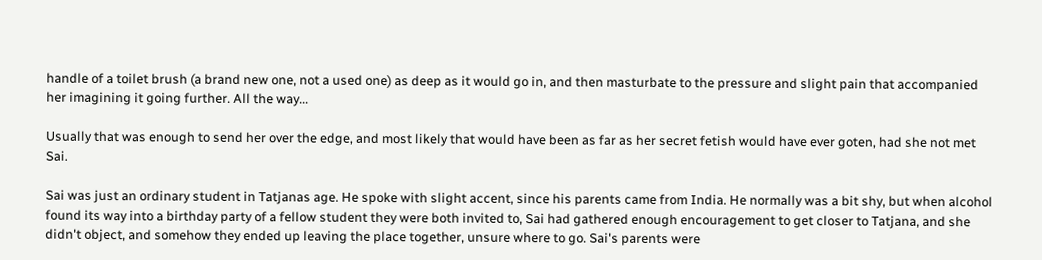handle of a toilet brush (a brand new one, not a used one) as deep as it would go in, and then masturbate to the pressure and slight pain that accompanied her imagining it going further. All the way...

Usually that was enough to send her over the edge, and most likely that would have been as far as her secret fetish would have ever goten, had she not met Sai.

Sai was just an ordinary student in Tatjanas age. He spoke with slight accent, since his parents came from India. He normally was a bit shy, but when alcohol found its way into a birthday party of a fellow student they were both invited to, Sai had gathered enough encouragement to get closer to Tatjana, and she didn't object, and somehow they ended up leaving the place together, unsure where to go. Sai's parents were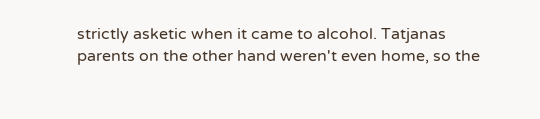strictly asketic when it came to alcohol. Tatjanas parents on the other hand weren't even home, so the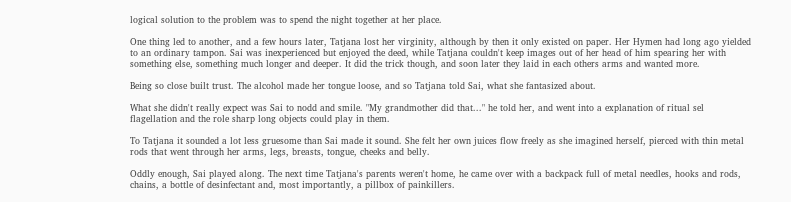logical solution to the problem was to spend the night together at her place.

One thing led to another, and a few hours later, Tatjana lost her virginity, although by then it only existed on paper. Her Hymen had long ago yielded to an ordinary tampon. Sai was inexperienced but enjoyed the deed, while Tatjana couldn't keep images out of her head of him spearing her with something else, something much longer and deeper. It did the trick though, and soon later they laid in each others arms and wanted more.

Being so close built trust. The alcohol made her tongue loose, and so Tatjana told Sai, what she fantasized about.

What she didn't really expect was Sai to nodd and smile. "My grandmother did that..." he told her, and went into a explanation of ritual sel flagellation and the role sharp long objects could play in them.

To Tatjana it sounded a lot less gruesome than Sai made it sound. She felt her own juices flow freely as she imagined herself, pierced with thin metal rods that went through her arms, legs, breasts, tongue, cheeks and belly.

Oddly enough, Sai played along. The next time Tatjana's parents weren't home, he came over with a backpack full of metal needles, hooks and rods, chains, a bottle of desinfectant and, most importantly, a pillbox of painkillers.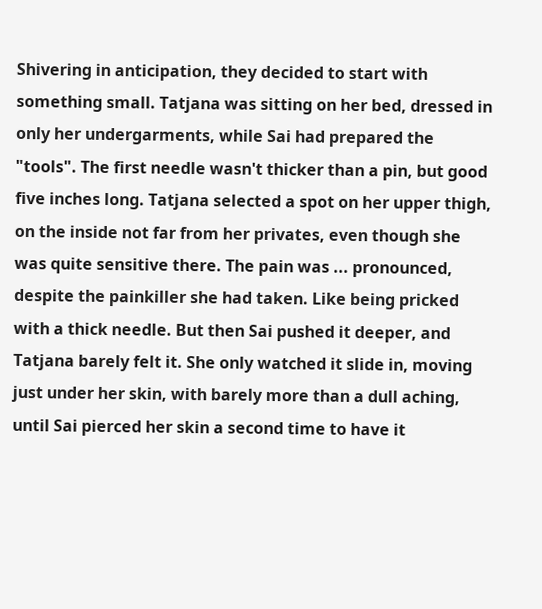Shivering in anticipation, they decided to start with something small. Tatjana was sitting on her bed, dressed in only her undergarments, while Sai had prepared the "tools". The first needle wasn't thicker than a pin, but good five inches long. Tatjana selected a spot on her upper thigh, on the inside not far from her privates, even though she was quite sensitive there. The pain was ... pronounced, despite the painkiller she had taken. Like being pricked with a thick needle. But then Sai pushed it deeper, and Tatjana barely felt it. She only watched it slide in, moving just under her skin, with barely more than a dull aching, until Sai pierced her skin a second time to have it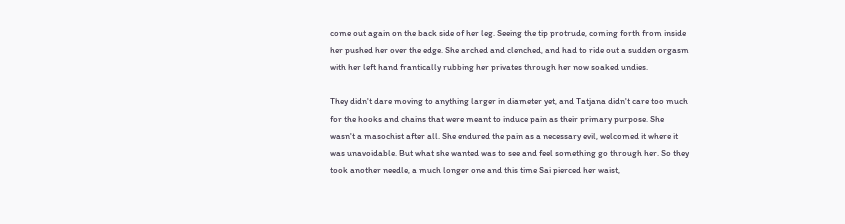come out again on the back side of her leg. Seeing the tip protrude, coming forth from inside her pushed her over the edge. She arched and clenched, and had to ride out a sudden orgasm with her left hand frantically rubbing her privates through her now soaked undies.

They didn't dare moving to anything larger in diameter yet, and Tatjana didn't care too much for the hooks and chains that were meant to induce pain as their primary purpose. She wasn't a masochist after all. She endured the pain as a necessary evil, welcomed it where it was unavoidable. But what she wanted was to see and feel something go through her. So they took another needle, a much longer one and this time Sai pierced her waist,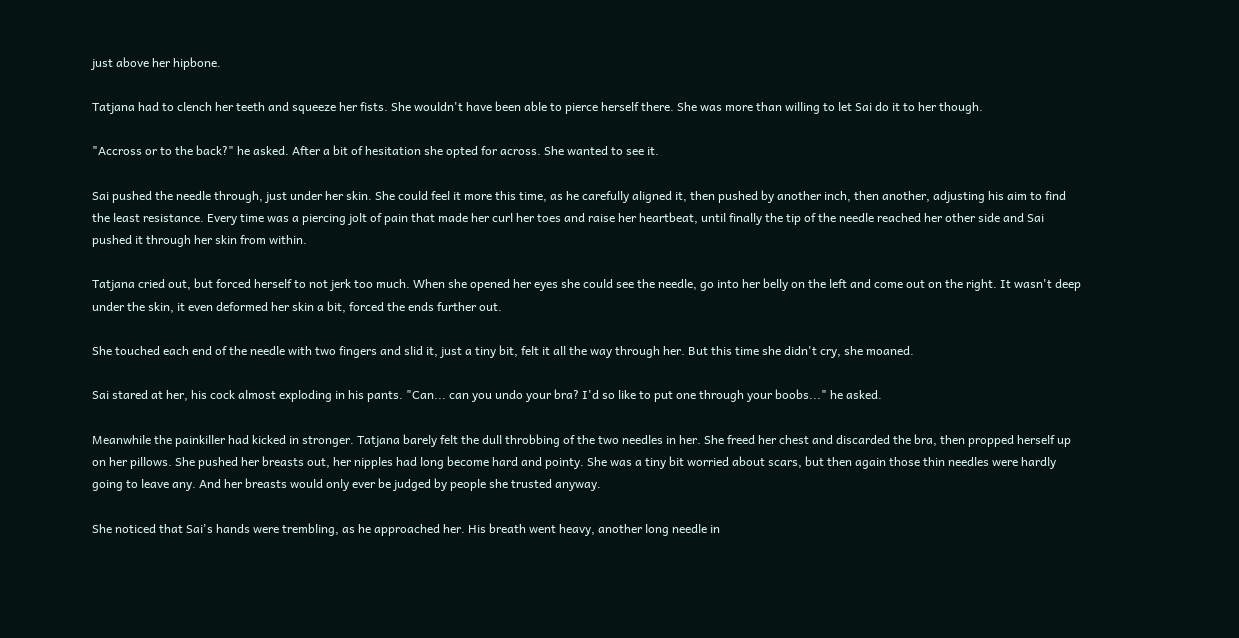just above her hipbone.

Tatjana had to clench her teeth and squeeze her fists. She wouldn't have been able to pierce herself there. She was more than willing to let Sai do it to her though.

"Accross or to the back?" he asked. After a bit of hesitation she opted for across. She wanted to see it.

Sai pushed the needle through, just under her skin. She could feel it more this time, as he carefully aligned it, then pushed by another inch, then another, adjusting his aim to find the least resistance. Every time was a piercing jolt of pain that made her curl her toes and raise her heartbeat, until finally the tip of the needle reached her other side and Sai pushed it through her skin from within.

Tatjana cried out, but forced herself to not jerk too much. When she opened her eyes she could see the needle, go into her belly on the left and come out on the right. It wasn't deep under the skin, it even deformed her skin a bit, forced the ends further out.

She touched each end of the needle with two fingers and slid it, just a tiny bit, felt it all the way through her. But this time she didn't cry, she moaned.

Sai stared at her, his cock almost exploding in his pants. "Can... can you undo your bra? I'd so like to put one through your boobs..." he asked.

Meanwhile the painkiller had kicked in stronger. Tatjana barely felt the dull throbbing of the two needles in her. She freed her chest and discarded the bra, then propped herself up on her pillows. She pushed her breasts out, her nipples had long become hard and pointy. She was a tiny bit worried about scars, but then again those thin needles were hardly going to leave any. And her breasts would only ever be judged by people she trusted anyway.

She noticed that Sai's hands were trembling, as he approached her. His breath went heavy, another long needle in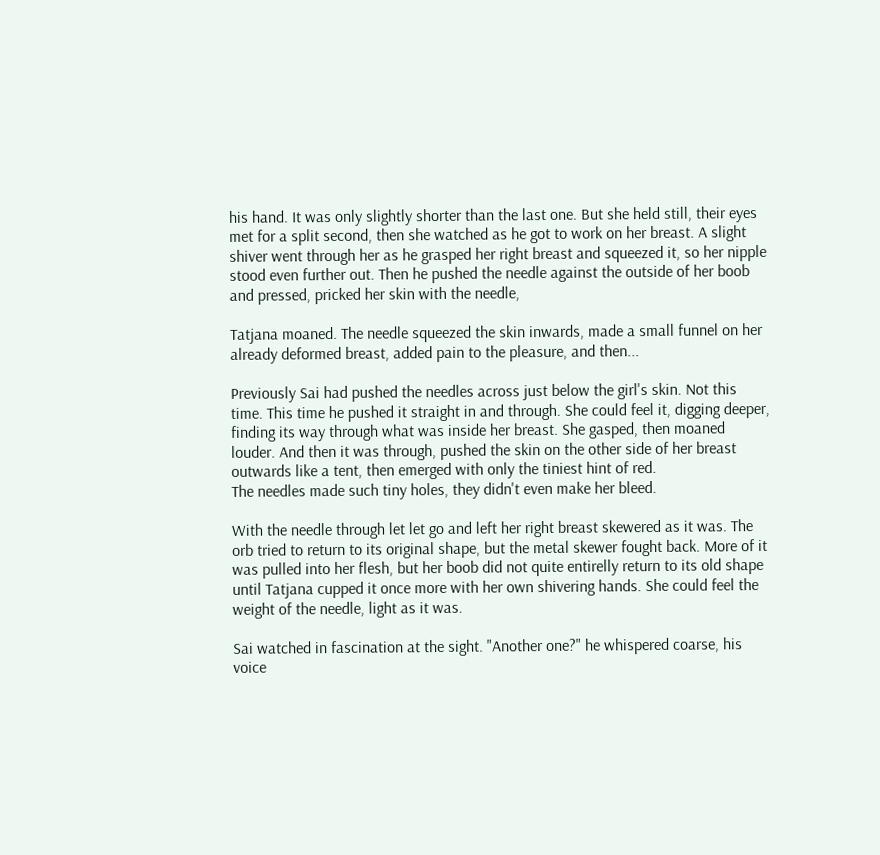his hand. It was only slightly shorter than the last one. But she held still, their eyes met for a split second, then she watched as he got to work on her breast. A slight shiver went through her as he grasped her right breast and squeezed it, so her nipple stood even further out. Then he pushed the needle against the outside of her boob and pressed, pricked her skin with the needle,

Tatjana moaned. The needle squeezed the skin inwards, made a small funnel on her already deformed breast, added pain to the pleasure, and then...

Previously Sai had pushed the needles across just below the girl's skin. Not this time. This time he pushed it straight in and through. She could feel it, digging deeper, finding its way through what was inside her breast. She gasped, then moaned louder. And then it was through, pushed the skin on the other side of her breast outwards like a tent, then emerged with only the tiniest hint of red.
The needles made such tiny holes, they didn't even make her bleed.

With the needle through let let go and left her right breast skewered as it was. The orb tried to return to its original shape, but the metal skewer fought back. More of it was pulled into her flesh, but her boob did not quite entirelly return to its old shape until Tatjana cupped it once more with her own shivering hands. She could feel the weight of the needle, light as it was.

Sai watched in fascination at the sight. "Another one?" he whispered coarse, his voice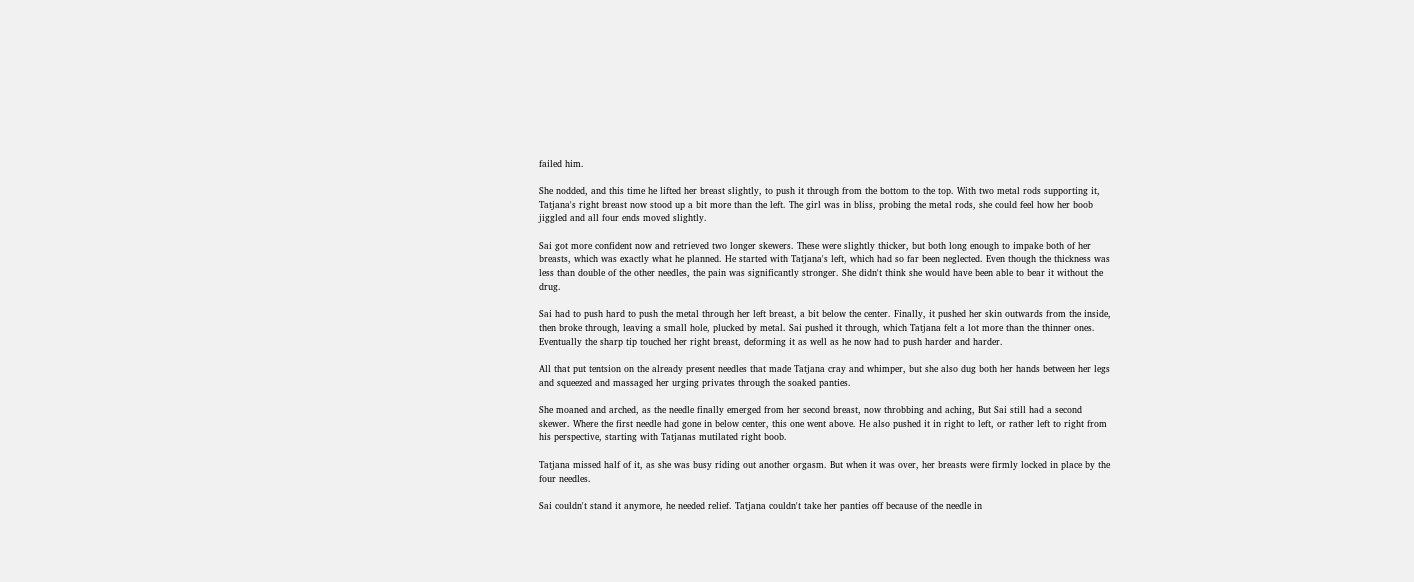failed him.

She nodded, and this time he lifted her breast slightly, to push it through from the bottom to the top. With two metal rods supporting it, Tatjana's right breast now stood up a bit more than the left. The girl was in bliss, probing the metal rods, she could feel how her boob jiggled and all four ends moved slightly.

Sai got more confident now and retrieved two longer skewers. These were slightly thicker, but both long enough to impake both of her breasts, which was exactly what he planned. He started with Tatjana's left, which had so far been neglected. Even though the thickness was less than double of the other needles, the pain was significantly stronger. She didn't think she would have been able to bear it without the drug.

Sai had to push hard to push the metal through her left breast, a bit below the center. Finally, it pushed her skin outwards from the inside, then broke through, leaving a small hole, plucked by metal. Sai pushed it through, which Tatjana felt a lot more than the thinner ones. Eventually the sharp tip touched her right breast, deforming it as well as he now had to push harder and harder.

All that put tentsion on the already present needles that made Tatjana cray and whimper, but she also dug both her hands between her legs and squeezed and massaged her urging privates through the soaked panties.

She moaned and arched, as the needle finally emerged from her second breast, now throbbing and aching, But Sai still had a second skewer. Where the first needle had gone in below center, this one went above. He also pushed it in right to left, or rather left to right from his perspective, starting with Tatjanas mutilated right boob.

Tatjana missed half of it, as she was busy riding out another orgasm. But when it was over, her breasts were firmly locked in place by the four needles.

Sai couldn't stand it anymore, he needed relief. Tatjana couldn't take her panties off because of the needle in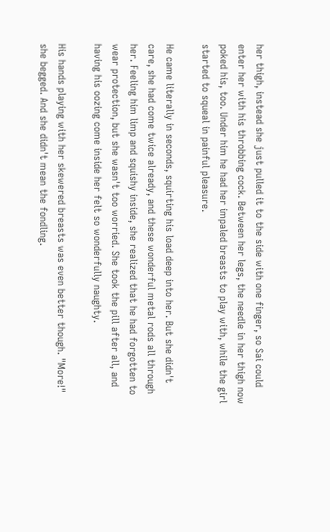her thigh, instead she just pulled it to the side with one finger, so Sai could enter her with his throbbing cock. Between her legs, the needle in her thigh now poked his, too. Under him he had her impaled breasts to play with, while the girl started to squeal in painful pleasure.

He came literally in seconds, squirting his load deep into her. But she didn't care, she had come twice already, and these wonderful metal rods all through her. Feeling him limp and squishy inside, she realized that he had forgotten to wear protection, but she wasn't too worried. She took the pill after all, and having his oozing come inside her felt so wonderfully naughty.

His hands playing with her skewered breasts was even better though. "More!" she begged. And she didn't mean the fondling.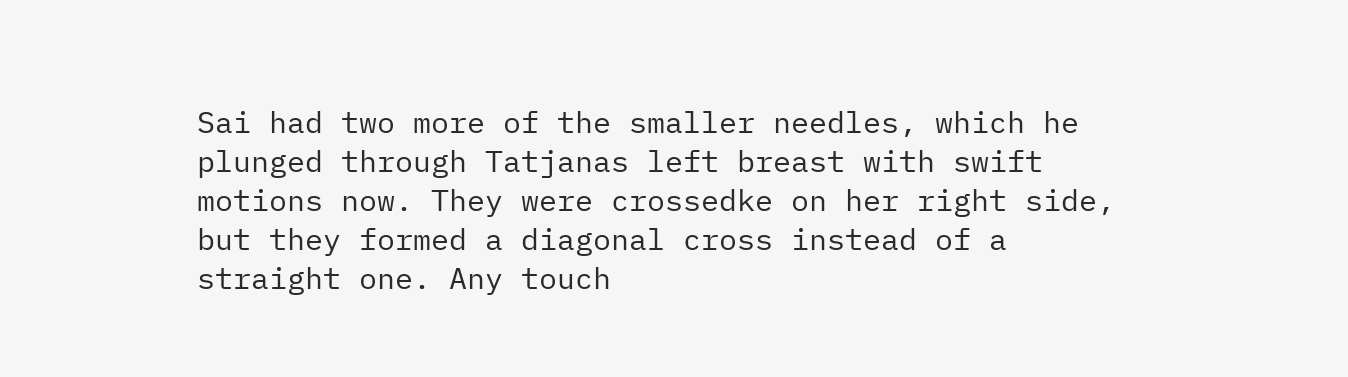Sai had two more of the smaller needles, which he plunged through Tatjanas left breast with swift motions now. They were crossedke on her right side, but they formed a diagonal cross instead of a straight one. Any touch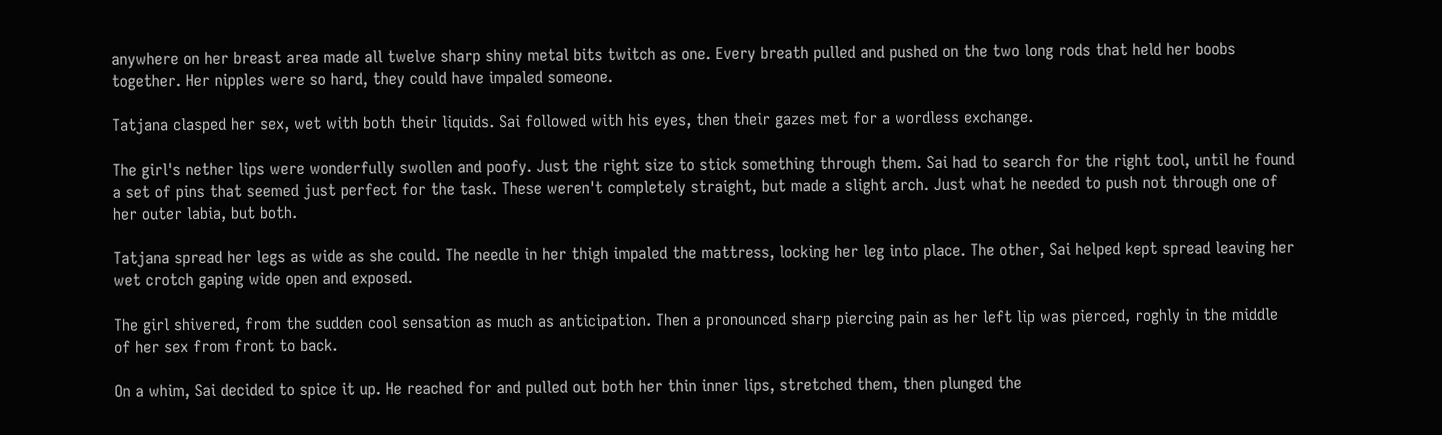anywhere on her breast area made all twelve sharp shiny metal bits twitch as one. Every breath pulled and pushed on the two long rods that held her boobs together. Her nipples were so hard, they could have impaled someone.

Tatjana clasped her sex, wet with both their liquids. Sai followed with his eyes, then their gazes met for a wordless exchange.

The girl's nether lips were wonderfully swollen and poofy. Just the right size to stick something through them. Sai had to search for the right tool, until he found a set of pins that seemed just perfect for the task. These weren't completely straight, but made a slight arch. Just what he needed to push not through one of her outer labia, but both.

Tatjana spread her legs as wide as she could. The needle in her thigh impaled the mattress, locking her leg into place. The other, Sai helped kept spread leaving her wet crotch gaping wide open and exposed.

The girl shivered, from the sudden cool sensation as much as anticipation. Then a pronounced sharp piercing pain as her left lip was pierced, roghly in the middle of her sex from front to back.

On a whim, Sai decided to spice it up. He reached for and pulled out both her thin inner lips, stretched them, then plunged the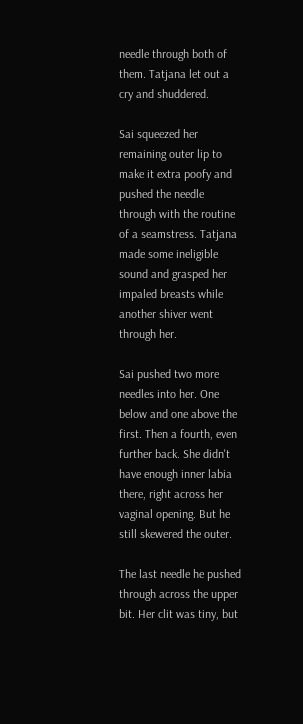needle through both of them. Tatjana let out a cry and shuddered.

Sai squeezed her remaining outer lip to make it extra poofy and pushed the needle through with the routine of a seamstress. Tatjana made some ineligible sound and grasped her impaled breasts while another shiver went through her.

Sai pushed two more needles into her. One below and one above the first. Then a fourth, even further back. She didn't have enough inner labia there, right across her vaginal opening. But he still skewered the outer.

The last needle he pushed through across the upper bit. Her clit was tiny, but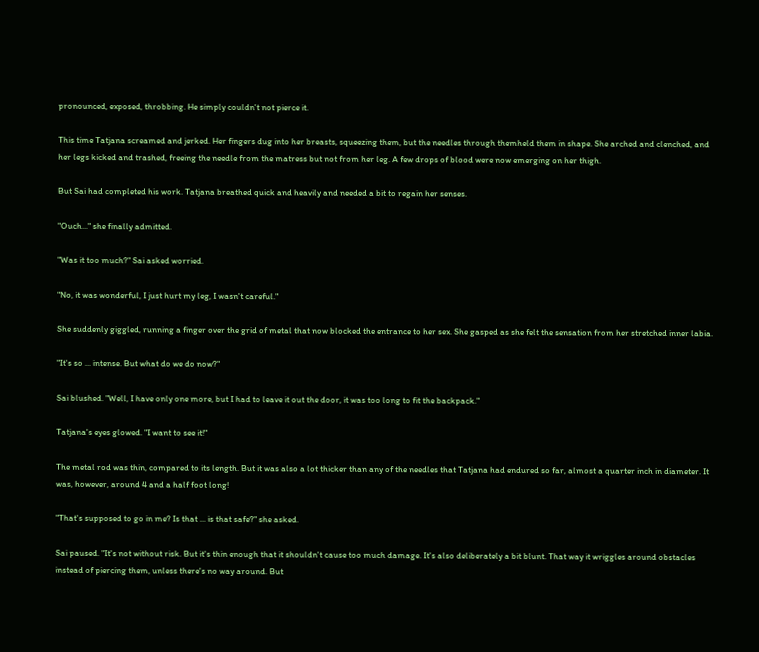pronounced, exposed, throbbing. He simply couldn't not pierce it.

This time Tatjana screamed and jerked. Her fingers dug into her breasts, squeezing them, but the needles through themheld them in shape. She arched and clenched, and her legs kicked and trashed, freeing the needle from the matress but not from her leg. A few drops of blood were now emerging on her thigh.

But Sai had completed his work. Tatjana breathed quick and heavily and needed a bit to regain her senses.

"Ouch..." she finally admitted.

"Was it too much?" Sai asked worried.

"No, it was wonderful, I just hurt my leg, I wasn't careful."

She suddenly giggled, running a finger over the grid of metal that now blocked the entrance to her sex. She gasped as she felt the sensation from her stretched inner labia.

"It's so ... intense. But what do we do now?"

Sai blushed. "Well, I have only one more, but I had to leave it out the door, it was too long to fit the backpack."

Tatjana's eyes glowed. "I want to see it!"

The metal rod was thin, compared to its length. But it was also a lot thicker than any of the needles that Tatjana had endured so far, almost a quarter inch in diameter. It was, however, around 4 and a half foot long!

"That's supposed to go in me? Is that ... is that safe?" she asked.

Sai paused. "It's not without risk. But it's thin enough that it shouldn't cause too much damage. It's also deliberately a bit blunt. That way it wriggles around obstacles instead of piercing them, unless there's no way around. But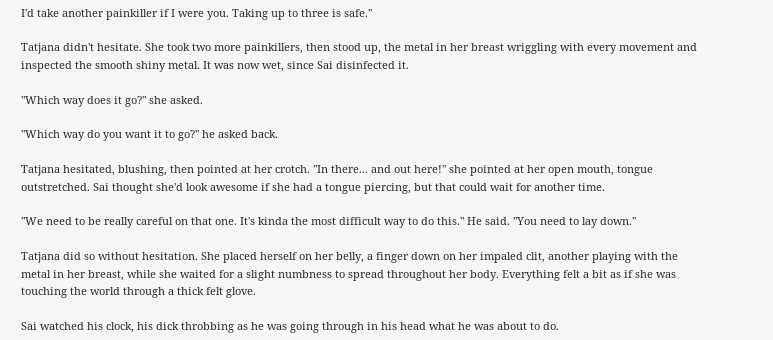I'd take another painkiller if I were you. Taking up to three is safe."

Tatjana didn't hesitate. She took two more painkillers, then stood up, the metal in her breast wriggling with every movement and inspected the smooth shiny metal. It was now wet, since Sai disinfected it.

"Which way does it go?" she asked.

"Which way do you want it to go?" he asked back.

Tatjana hesitated, blushing, then pointed at her crotch. "In there... and out here!" she pointed at her open mouth, tongue outstretched. Sai thought she'd look awesome if she had a tongue piercing, but that could wait for another time.

"We need to be really careful on that one. It's kinda the most difficult way to do this." He said. "You need to lay down."

Tatjana did so without hesitation. She placed herself on her belly, a finger down on her impaled clit, another playing with the metal in her breast, while she waited for a slight numbness to spread throughout her body. Everything felt a bit as if she was touching the world through a thick felt glove.

Sai watched his clock, his dick throbbing as he was going through in his head what he was about to do.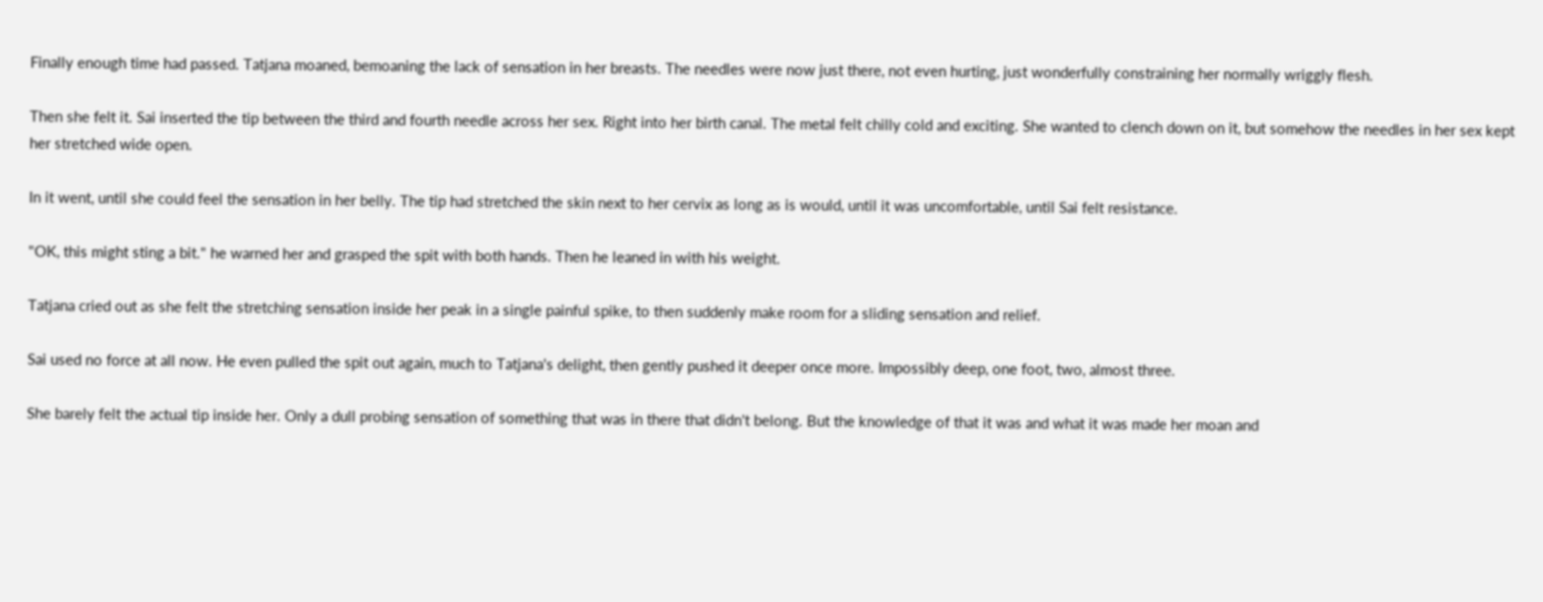Finally enough time had passed. Tatjana moaned, bemoaning the lack of sensation in her breasts. The needles were now just there, not even hurting, just wonderfully constraining her normally wriggly flesh.

Then she felt it. Sai inserted the tip between the third and fourth needle across her sex. Right into her birth canal. The metal felt chilly cold and exciting. She wanted to clench down on it, but somehow the needles in her sex kept her stretched wide open.

In it went, until she could feel the sensation in her belly. The tip had stretched the skin next to her cervix as long as is would, until it was uncomfortable, until Sai felt resistance.

"OK, this might sting a bit." he warned her and grasped the spit with both hands. Then he leaned in with his weight.

Tatjana cried out as she felt the stretching sensation inside her peak in a single painful spike, to then suddenly make room for a sliding sensation and relief.

Sai used no force at all now. He even pulled the spit out again, much to Tatjana's delight, then gently pushed it deeper once more. Impossibly deep, one foot, two, almost three.

She barely felt the actual tip inside her. Only a dull probing sensation of something that was in there that didn't belong. But the knowledge of that it was and what it was made her moan and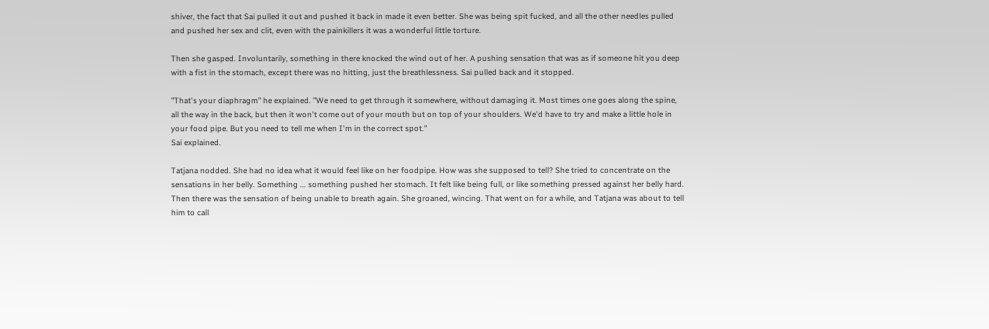shiver, the fact that Sai pulled it out and pushed it back in made it even better. She was being spit fucked, and all the other needles pulled and pushed her sex and clit, even with the painkillers it was a wonderful little torture.

Then she gasped. Involuntarily, something in there knocked the wind out of her. A pushing sensation that was as if someone hit you deep with a fist in the stomach, except there was no hitting, just the breathlessness. Sai pulled back and it stopped.

"That's your diaphragm" he explained. "We need to get through it somewhere, without damaging it. Most times one goes along the spine, all the way in the back, but then it won't come out of your mouth but on top of your shoulders. We'd have to try and make a little hole in your food pipe. But you need to tell me when I'm in the correct spot."
Sai explained.

Tatjana nodded. She had no idea what it would feel like on her foodpipe. How was she supposed to tell? She tried to concentrate on the sensations in her belly. Something ... something pushed her stomach. It felt like being full, or like something pressed against her belly hard. Then there was the sensation of being unable to breath again. She groaned, wincing. That went on for a while, and Tatjana was about to tell him to call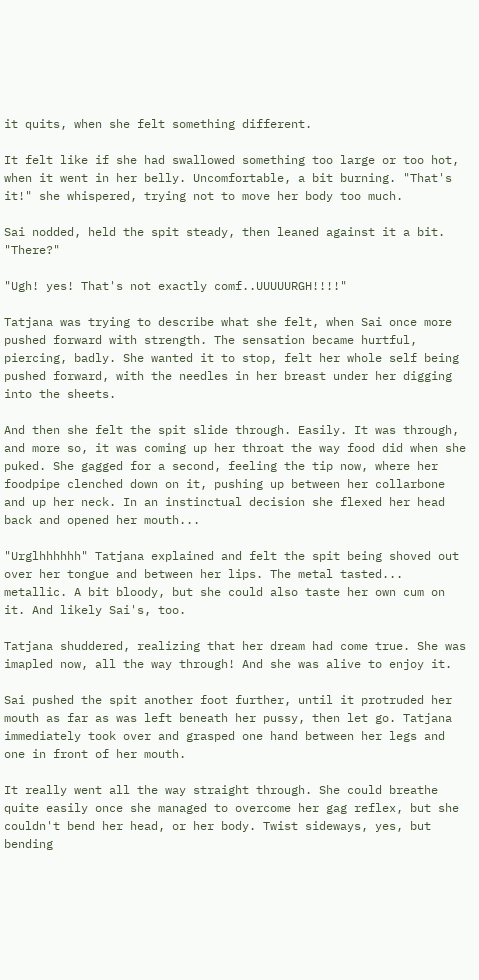it quits, when she felt something different.

It felt like if she had swallowed something too large or too hot, when it went in her belly. Uncomfortable, a bit burning. "That's it!" she whispered, trying not to move her body too much.

Sai nodded, held the spit steady, then leaned against it a bit. "There?"

"Ugh! yes! That's not exactly comf..UUUUURGH!!!!"

Tatjana was trying to describe what she felt, when Sai once more pushed forward with strength. The sensation became hurtful, piercing, badly. She wanted it to stop, felt her whole self being pushed forward, with the needles in her breast under her digging into the sheets.

And then she felt the spit slide through. Easily. It was through, and more so, it was coming up her throat the way food did when she puked. She gagged for a second, feeling the tip now, where her foodpipe clenched down on it, pushing up between her collarbone and up her neck. In an instinctual decision she flexed her head back and opened her mouth...

"Urglhhhhhh" Tatjana explained and felt the spit being shoved out over her tongue and between her lips. The metal tasted... metallic. A bit bloody, but she could also taste her own cum on it. And likely Sai's, too.

Tatjana shuddered, realizing that her dream had come true. She was imapled now, all the way through! And she was alive to enjoy it.

Sai pushed the spit another foot further, until it protruded her mouth as far as was left beneath her pussy, then let go. Tatjana immediately took over and grasped one hand between her legs and one in front of her mouth.

It really went all the way straight through. She could breathe quite easily once she managed to overcome her gag reflex, but she couldn't bend her head, or her body. Twist sideways, yes, but bending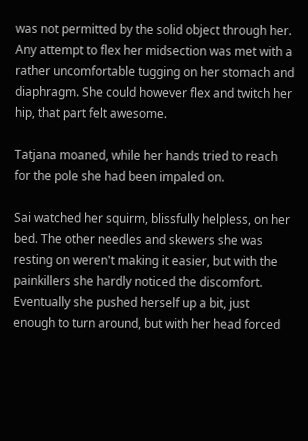was not permitted by the solid object through her. Any attempt to flex her midsection was met with a rather uncomfortable tugging on her stomach and diaphragm. She could however flex and twitch her hip, that part felt awesome.

Tatjana moaned, while her hands tried to reach for the pole she had been impaled on.

Sai watched her squirm, blissfully helpless, on her bed. The other needles and skewers she was resting on weren't making it easier, but with the painkillers she hardly noticed the discomfort. Eventually she pushed herself up a bit, just enough to turn around, but with her head forced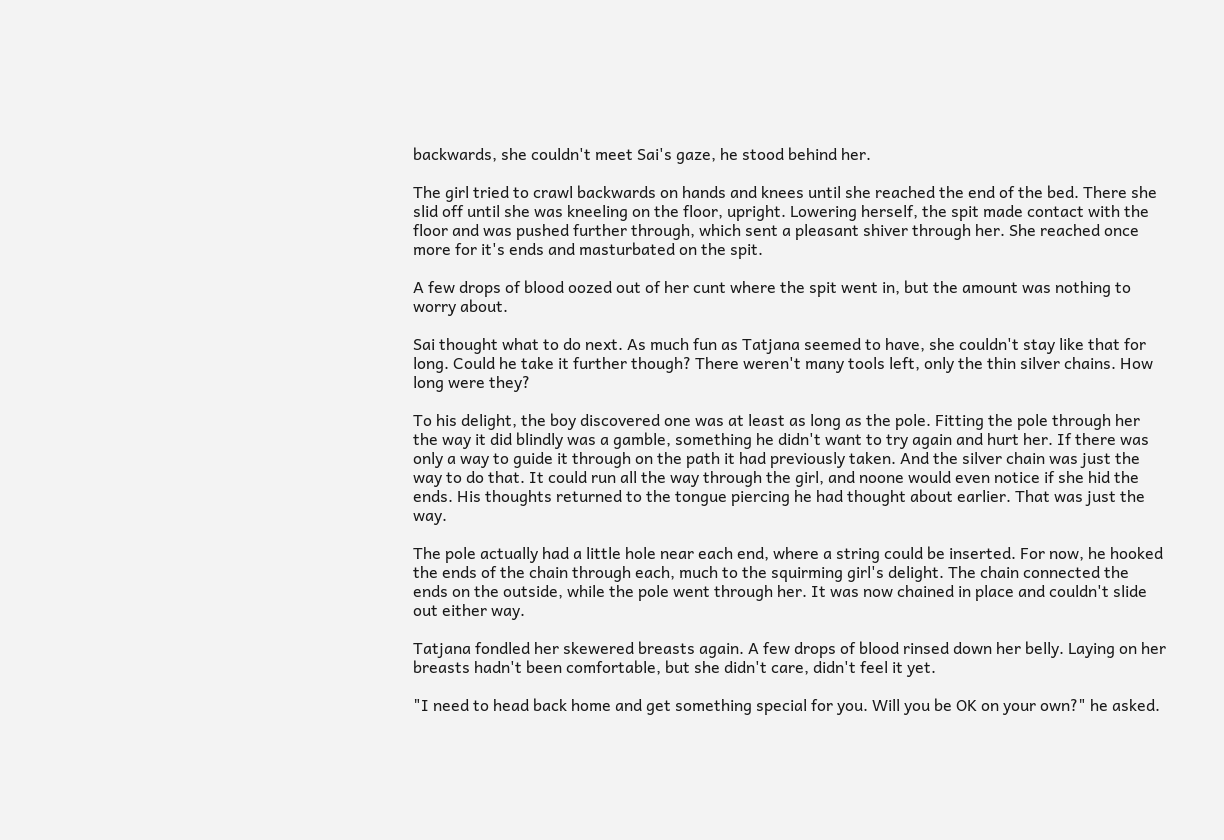backwards, she couldn't meet Sai's gaze, he stood behind her.

The girl tried to crawl backwards on hands and knees until she reached the end of the bed. There she slid off until she was kneeling on the floor, upright. Lowering herself, the spit made contact with the floor and was pushed further through, which sent a pleasant shiver through her. She reached once more for it's ends and masturbated on the spit.

A few drops of blood oozed out of her cunt where the spit went in, but the amount was nothing to worry about.

Sai thought what to do next. As much fun as Tatjana seemed to have, she couldn't stay like that for long. Could he take it further though? There weren't many tools left, only the thin silver chains. How long were they?

To his delight, the boy discovered one was at least as long as the pole. Fitting the pole through her the way it did blindly was a gamble, something he didn't want to try again and hurt her. If there was only a way to guide it through on the path it had previously taken. And the silver chain was just the way to do that. It could run all the way through the girl, and noone would even notice if she hid the ends. His thoughts returned to the tongue piercing he had thought about earlier. That was just the way.

The pole actually had a little hole near each end, where a string could be inserted. For now, he hooked the ends of the chain through each, much to the squirming girl's delight. The chain connected the ends on the outside, while the pole went through her. It was now chained in place and couldn't slide out either way.

Tatjana fondled her skewered breasts again. A few drops of blood rinsed down her belly. Laying on her breasts hadn't been comfortable, but she didn't care, didn't feel it yet.

"I need to head back home and get something special for you. Will you be OK on your own?" he asked.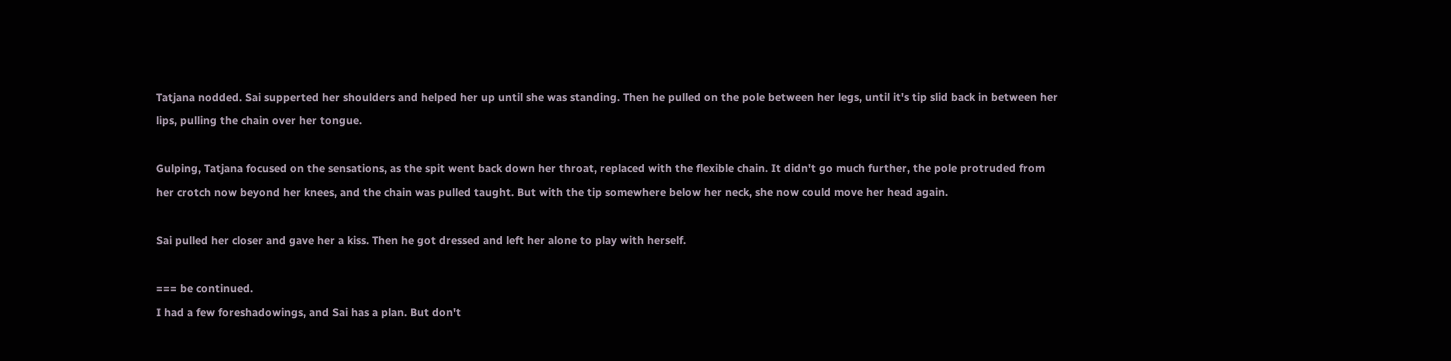Tatjana nodded. Sai supperted her shoulders and helped her up until she was standing. Then he pulled on the pole between her legs, until it's tip slid back in between her lips, pulling the chain over her tongue.

Gulping, Tatjana focused on the sensations, as the spit went back down her throat, replaced with the flexible chain. It didn't go much further, the pole protruded from her crotch now beyond her knees, and the chain was pulled taught. But with the tip somewhere below her neck, she now could move her head again.

Sai pulled her closer and gave her a kiss. Then he got dressed and left her alone to play with herself.

=== be continued.
I had a few foreshadowings, and Sai has a plan. But don't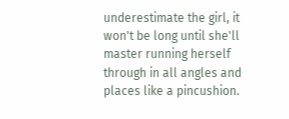underestimate the girl, it won't be long until she'll master running herself through in all angles and places like a pincushion.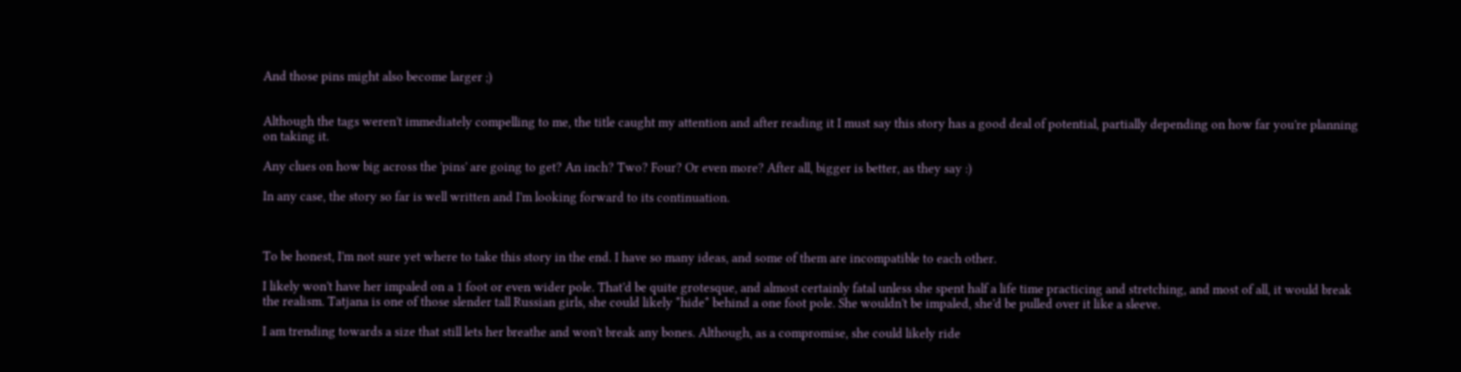And those pins might also become larger ;)


Although the tags weren't immediately compelling to me, the title caught my attention and after reading it I must say this story has a good deal of potential, partially depending on how far you're planning on taking it.

Any clues on how big across the 'pins' are going to get? An inch? Two? Four? Or even more? After all, bigger is better, as they say :)

In any case, the story so far is well written and I'm looking forward to its continuation.



To be honest, I'm not sure yet where to take this story in the end. I have so many ideas, and some of them are incompatible to each other.

I likely won't have her impaled on a 1 foot or even wider pole. That'd be quite grotesque, and almost certainly fatal unless she spent half a life time practicing and stretching, and most of all, it would break the realism. Tatjana is one of those slender tall Russian girls, she could likely *hide* behind a one foot pole. She wouldn't be impaled, she'd be pulled over it like a sleeve.

I am trending towards a size that still lets her breathe and won't break any bones. Although, as a compromise, she could likely ride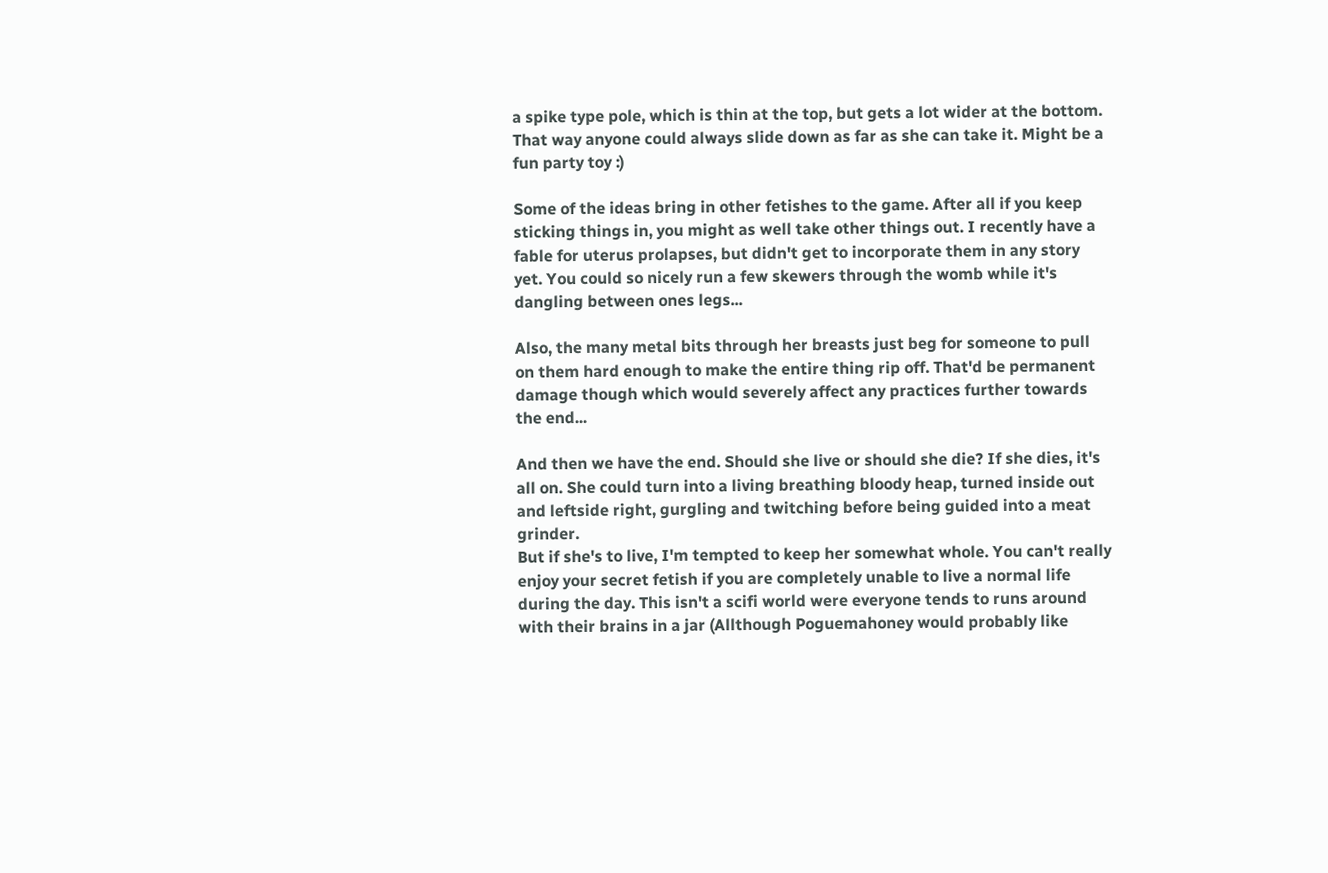a spike type pole, which is thin at the top, but gets a lot wider at the bottom. That way anyone could always slide down as far as she can take it. Might be a fun party toy :)

Some of the ideas bring in other fetishes to the game. After all if you keep sticking things in, you might as well take other things out. I recently have a fable for uterus prolapses, but didn't get to incorporate them in any story yet. You could so nicely run a few skewers through the womb while it's dangling between ones legs...

Also, the many metal bits through her breasts just beg for someone to pull on them hard enough to make the entire thing rip off. That'd be permanent damage though which would severely affect any practices further towards the end...

And then we have the end. Should she live or should she die? If she dies, it's all on. She could turn into a living breathing bloody heap, turned inside out and leftside right, gurgling and twitching before being guided into a meat grinder.
But if she's to live, I'm tempted to keep her somewhat whole. You can't really enjoy your secret fetish if you are completely unable to live a normal life during the day. This isn't a scifi world were everyone tends to runs around with their brains in a jar (Allthough Poguemahoney would probably like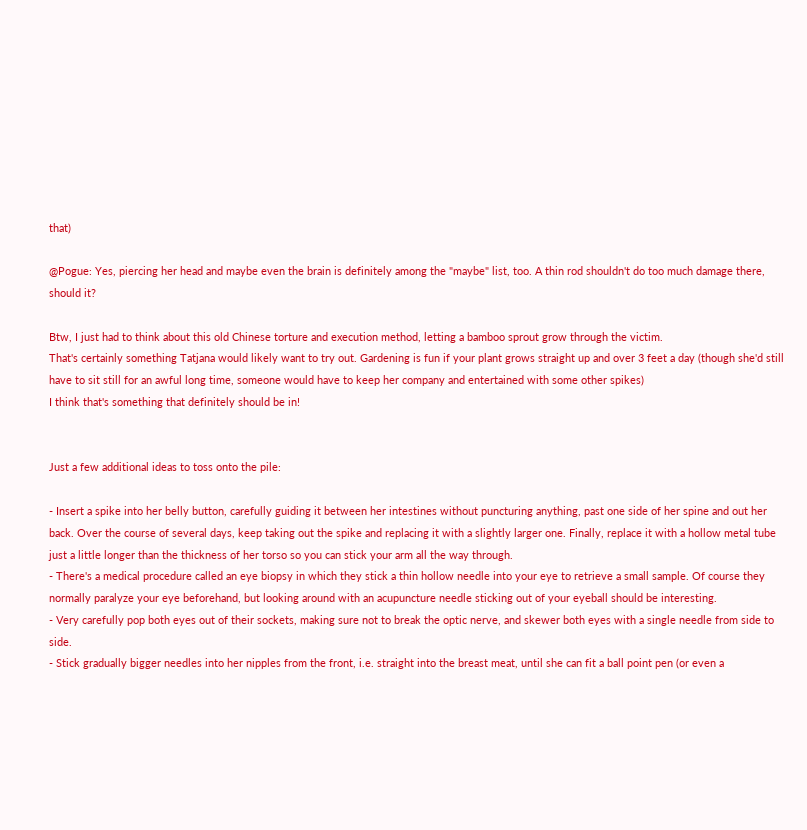that)

@Pogue: Yes, piercing her head and maybe even the brain is definitely among the "maybe" list, too. A thin rod shouldn't do too much damage there, should it?

Btw, I just had to think about this old Chinese torture and execution method, letting a bamboo sprout grow through the victim.
That's certainly something Tatjana would likely want to try out. Gardening is fun if your plant grows straight up and over 3 feet a day (though she'd still have to sit still for an awful long time, someone would have to keep her company and entertained with some other spikes)
I think that's something that definitely should be in!


Just a few additional ideas to toss onto the pile:

- Insert a spike into her belly button, carefully guiding it between her intestines without puncturing anything, past one side of her spine and out her back. Over the course of several days, keep taking out the spike and replacing it with a slightly larger one. Finally, replace it with a hollow metal tube just a little longer than the thickness of her torso so you can stick your arm all the way through.
- There's a medical procedure called an eye biopsy in which they stick a thin hollow needle into your eye to retrieve a small sample. Of course they normally paralyze your eye beforehand, but looking around with an acupuncture needle sticking out of your eyeball should be interesting.
- Very carefully pop both eyes out of their sockets, making sure not to break the optic nerve, and skewer both eyes with a single needle from side to side.
- Stick gradually bigger needles into her nipples from the front, i.e. straight into the breast meat, until she can fit a ball point pen (or even a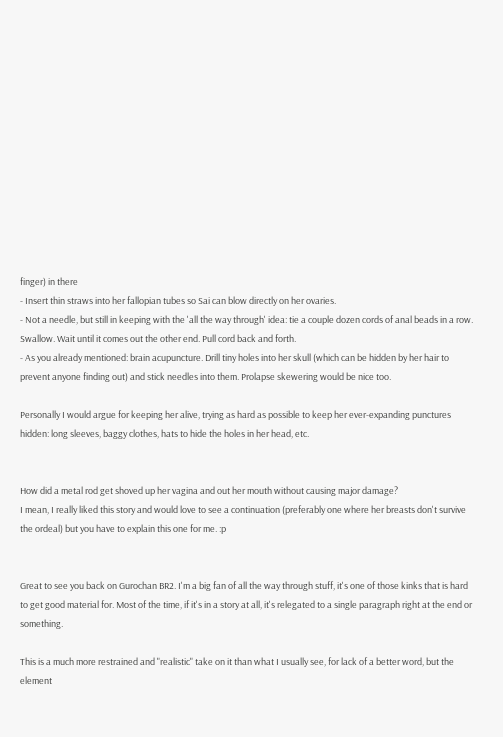finger) in there
- Insert thin straws into her fallopian tubes so Sai can blow directly on her ovaries.
- Not a needle, but still in keeping with the 'all the way through' idea: tie a couple dozen cords of anal beads in a row. Swallow. Wait until it comes out the other end. Pull cord back and forth.
- As you already mentioned: brain acupuncture. Drill tiny holes into her skull (which can be hidden by her hair to prevent anyone finding out) and stick needles into them. Prolapse skewering would be nice too.

Personally I would argue for keeping her alive, trying as hard as possible to keep her ever-expanding punctures hidden: long sleeves, baggy clothes, hats to hide the holes in her head, etc.


How did a metal rod get shoved up her vagina and out her mouth without causing major damage?
I mean, I really liked this story and would love to see a continuation (preferably one where her breasts don't survive the ordeal) but you have to explain this one for me. :p


Great to see you back on Gurochan BR2. I'm a big fan of all the way through stuff, it's one of those kinks that is hard to get good material for. Most of the time, if it's in a story at all, it's relegated to a single paragraph right at the end or something.

This is a much more restrained and "realistic" take on it than what I usually see, for lack of a better word, but the element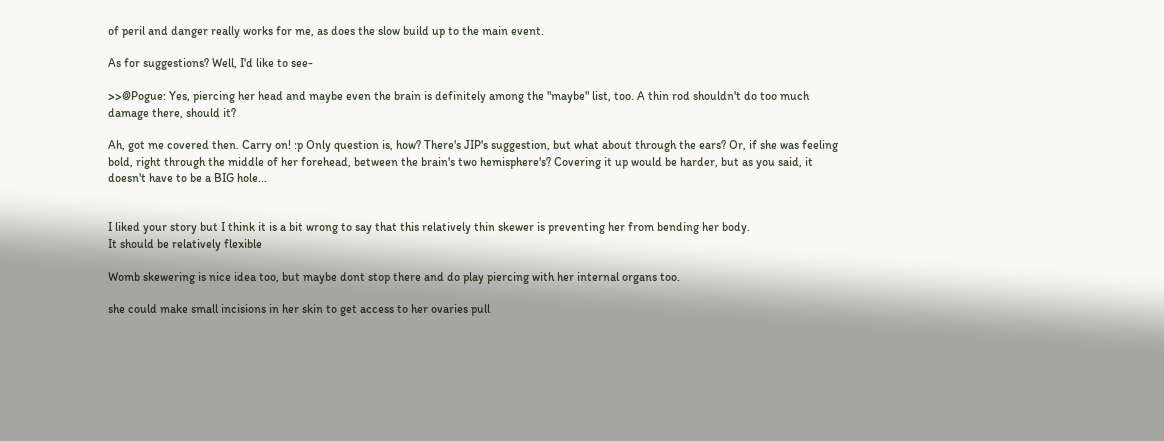of peril and danger really works for me, as does the slow build up to the main event.

As for suggestions? Well, I'd like to see-

>>@Pogue: Yes, piercing her head and maybe even the brain is definitely among the "maybe" list, too. A thin rod shouldn't do too much damage there, should it?

Ah, got me covered then. Carry on! :p Only question is, how? There's JIP's suggestion, but what about through the ears? Or, if she was feeling bold, right through the middle of her forehead, between the brain's two hemisphere's? Covering it up would be harder, but as you said, it doesn't have to be a BIG hole...


I liked your story but I think it is a bit wrong to say that this relatively thin skewer is preventing her from bending her body.
It should be relatively flexible

Womb skewering is nice idea too, but maybe dont stop there and do play piercing with her internal organs too.

she could make small incisions in her skin to get access to her ovaries pull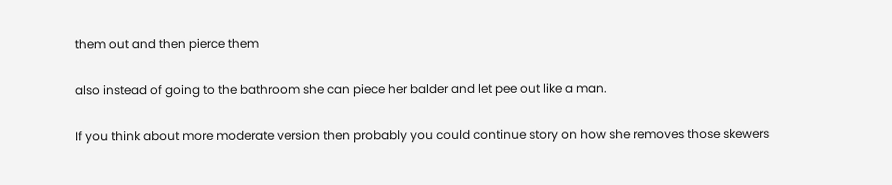them out and then pierce them

also instead of going to the bathroom she can piece her balder and let pee out like a man.

If you think about more moderate version then probably you could continue story on how she removes those skewers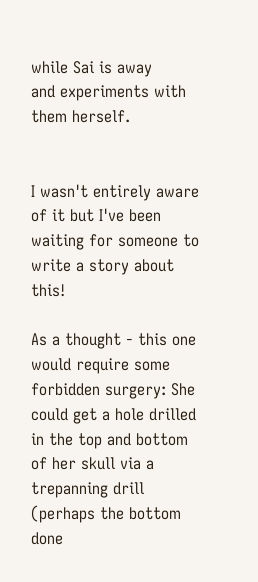while Sai is away
and experiments with them herself.


I wasn't entirely aware of it but I've been waiting for someone to write a story about this!

As a thought - this one would require some forbidden surgery: She could get a hole drilled in the top and bottom of her skull via a trepanning drill (perhaps the bottom done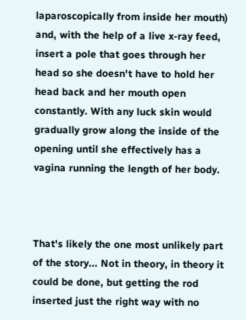laparoscopically from inside her mouth) and, with the help of a live x-ray feed, insert a pole that goes through her head so she doesn't have to hold her head back and her mouth open constantly. With any luck skin would gradually grow along the inside of the opening until she effectively has a vagina running the length of her body.



That's likely the one most unlikely part of the story... Not in theory, in theory it could be done, but getting the rod inserted just the right way with no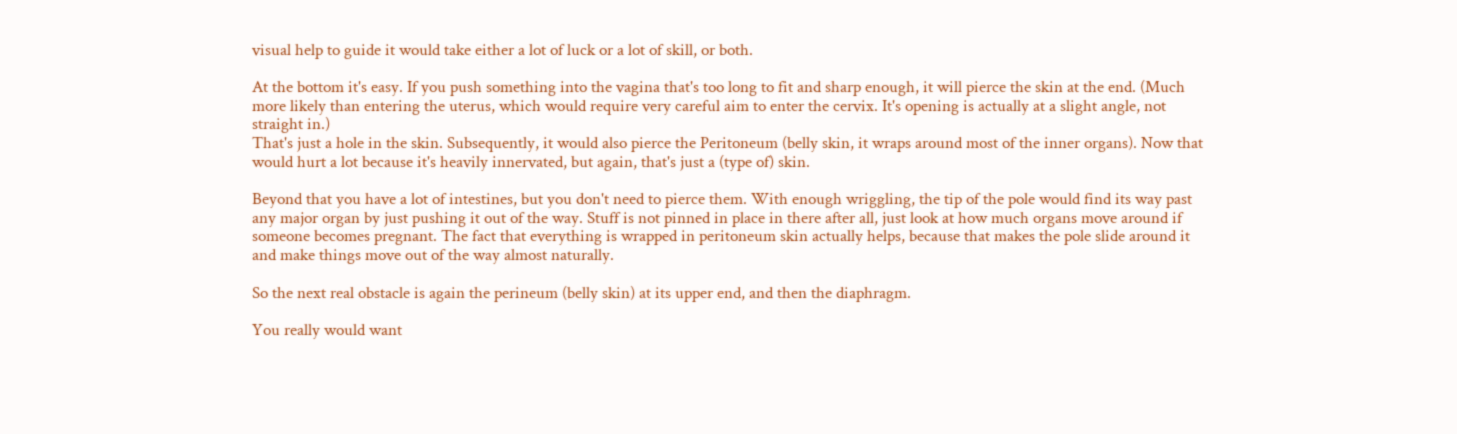visual help to guide it would take either a lot of luck or a lot of skill, or both.

At the bottom it's easy. If you push something into the vagina that's too long to fit and sharp enough, it will pierce the skin at the end. (Much more likely than entering the uterus, which would require very careful aim to enter the cervix. It's opening is actually at a slight angle, not straight in.)
That's just a hole in the skin. Subsequently, it would also pierce the Peritoneum (belly skin, it wraps around most of the inner organs). Now that would hurt a lot because it's heavily innervated, but again, that's just a (type of) skin.

Beyond that you have a lot of intestines, but you don't need to pierce them. With enough wriggling, the tip of the pole would find its way past any major organ by just pushing it out of the way. Stuff is not pinned in place in there after all, just look at how much organs move around if someone becomes pregnant. The fact that everything is wrapped in peritoneum skin actually helps, because that makes the pole slide around it and make things move out of the way almost naturally.

So the next real obstacle is again the perineum (belly skin) at its upper end, and then the diaphragm.

You really would want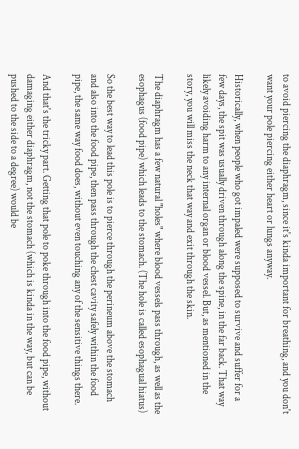to avoid piercing the diaphragm, since it's kinda important for breathing, and you don't want your pole piercing either heart or lungs anyway.

Historically, when people who got impaled were supposed to survive and suffer for a few days, the spit was usually driven through along the spine, in the far back. That way likely avoiding harm to any internal organ or blood vessel. But, as mentioned in the story, you will miss the neck that way and exit through the skin.

The diaphragm has a few natural "holes" where blood vessels pass through, as well as the esophagus (food pipe) which leads to the stomach. (The hole is called esophagual hiatus)

So the best way to lead this pole is to pierce through the perineum above the stomach and also into the food pipe, then pass through the chest cavity safely within the food pipe, the same way food does, without even touching any of the sensitive things there.

And that's the tricky part. Getting that pole to poke through into the food pipe, without damaging either diaphragm, not the stomach (which is kinda in the way, but can be pushed to the side to a degree) would be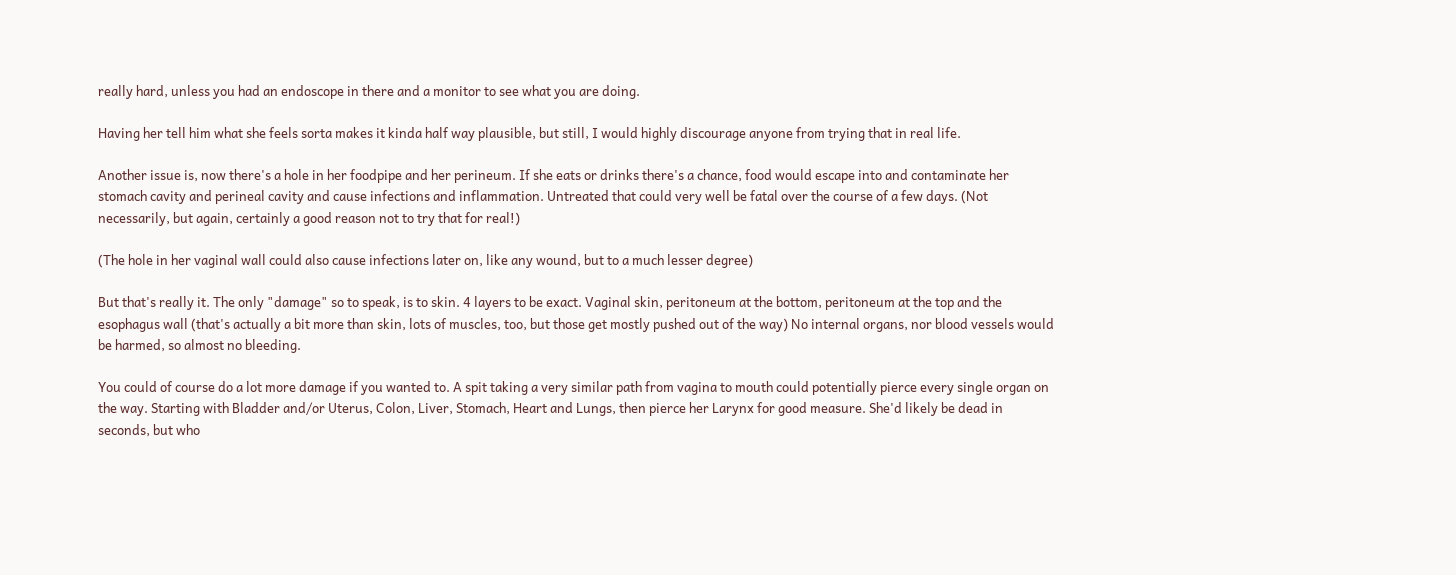really hard, unless you had an endoscope in there and a monitor to see what you are doing.

Having her tell him what she feels sorta makes it kinda half way plausible, but still, I would highly discourage anyone from trying that in real life.

Another issue is, now there's a hole in her foodpipe and her perineum. If she eats or drinks there's a chance, food would escape into and contaminate her stomach cavity and perineal cavity and cause infections and inflammation. Untreated that could very well be fatal over the course of a few days. (Not necessarily, but again, certainly a good reason not to try that for real!)

(The hole in her vaginal wall could also cause infections later on, like any wound, but to a much lesser degree)

But that's really it. The only "damage" so to speak, is to skin. 4 layers to be exact. Vaginal skin, peritoneum at the bottom, peritoneum at the top and the esophagus wall (that's actually a bit more than skin, lots of muscles, too, but those get mostly pushed out of the way) No internal organs, nor blood vessels would be harmed, so almost no bleeding.

You could of course do a lot more damage if you wanted to. A spit taking a very similar path from vagina to mouth could potentially pierce every single organ on the way. Starting with Bladder and/or Uterus, Colon, Liver, Stomach, Heart and Lungs, then pierce her Larynx for good measure. She'd likely be dead in seconds, but who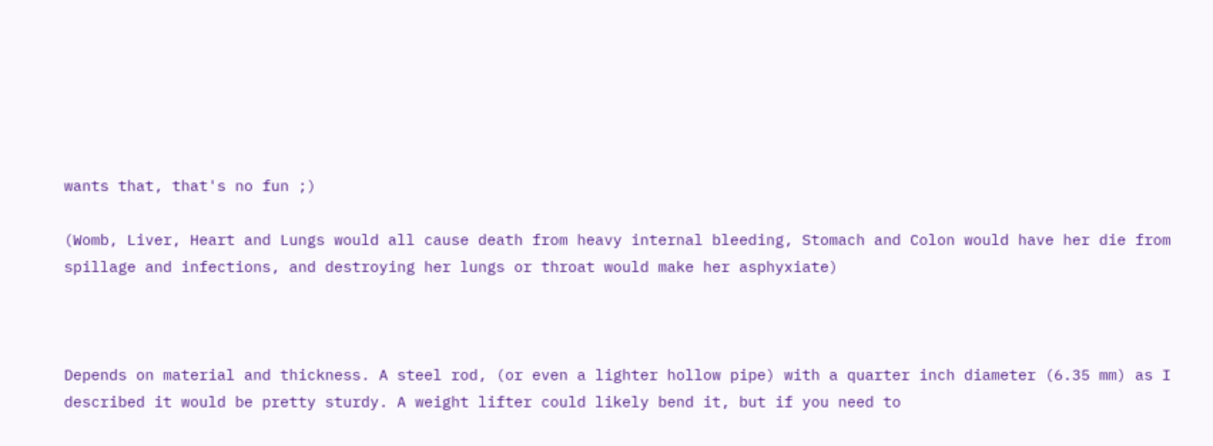wants that, that's no fun ;)

(Womb, Liver, Heart and Lungs would all cause death from heavy internal bleeding, Stomach and Colon would have her die from spillage and infections, and destroying her lungs or throat would make her asphyxiate)



Depends on material and thickness. A steel rod, (or even a lighter hollow pipe) with a quarter inch diameter (6.35 mm) as I described it would be pretty sturdy. A weight lifter could likely bend it, but if you need to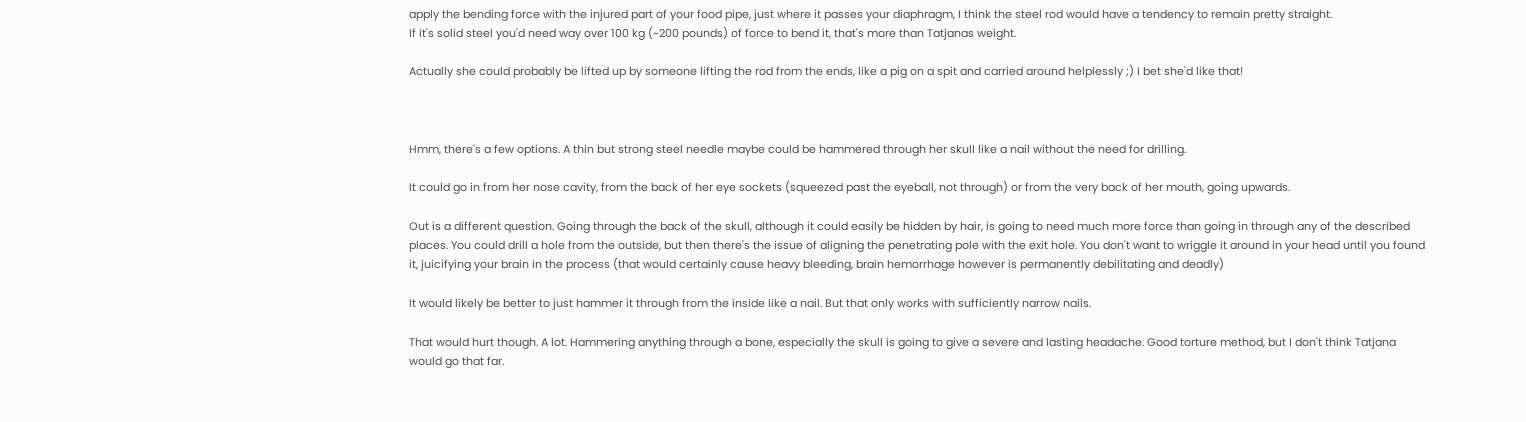apply the bending force with the injured part of your food pipe, just where it passes your diaphragm, I think the steel rod would have a tendency to remain pretty straight.
If it's solid steel you'd need way over 100 kg (~200 pounds) of force to bend it, that's more than Tatjanas weight.

Actually she could probably be lifted up by someone lifting the rod from the ends, like a pig on a spit and carried around helplessly ;) I bet she'd like that!



Hmm, there's a few options. A thin but strong steel needle maybe could be hammered through her skull like a nail without the need for drilling.

It could go in from her nose cavity, from the back of her eye sockets (squeezed past the eyeball, not through) or from the very back of her mouth, going upwards.

Out is a different question. Going through the back of the skull, although it could easily be hidden by hair, is going to need much more force than going in through any of the described places. You could drill a hole from the outside, but then there's the issue of aligning the penetrating pole with the exit hole. You don't want to wriggle it around in your head until you found it, juicifying your brain in the process (that would certainly cause heavy bleeding, brain hemorrhage however is permanently debilitating and deadly)

It would likely be better to just hammer it through from the inside like a nail. But that only works with sufficiently narrow nails.

That would hurt though. A lot. Hammering anything through a bone, especially the skull is going to give a severe and lasting headache. Good torture method, but I don't think Tatjana would go that far.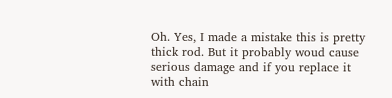Oh. Yes, I made a mistake this is pretty thick rod. But it probably woud cause serious damage and if you replace it with chain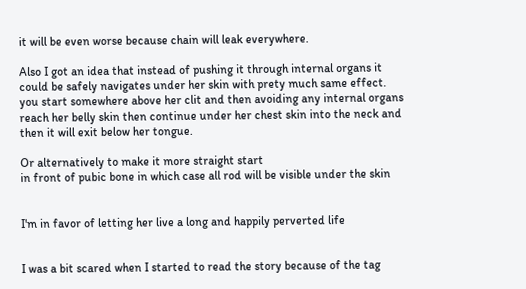it will be even worse because chain will leak everywhere.

Also I got an idea that instead of pushing it through internal organs it could be safely navigates under her skin with prety much same effect.
you start somewhere above her clit and then avoiding any internal organs reach her belly skin then continue under her chest skin into the neck and then it will exit below her tongue.

Or alternatively to make it more straight start
in front of pubic bone in which case all rod will be visible under the skin


I'm in favor of letting her live a long and happily perverted life


I was a bit scared when I started to read the story because of the tag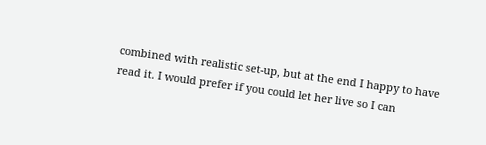combined with realistic set-up, but at the end I happy to have read it. I would prefer if you could let her live so I can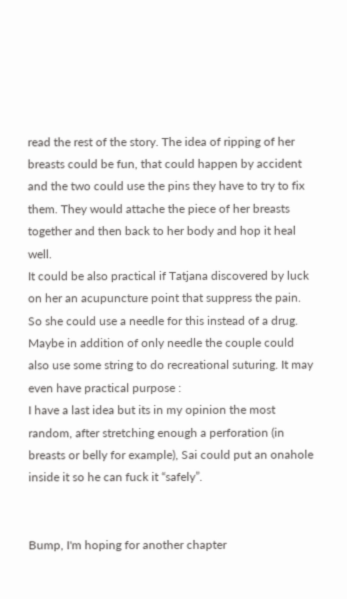read the rest of the story. The idea of ripping of her breasts could be fun, that could happen by accident and the two could use the pins they have to try to fix them. They would attache the piece of her breasts together and then back to her body and hop it heal well.
It could be also practical if Tatjana discovered by luck on her an acupuncture point that suppress the pain. So she could use a needle for this instead of a drug.
Maybe in addition of only needle the couple could also use some string to do recreational suturing. It may even have practical purpose :
I have a last idea but its in my opinion the most random, after stretching enough a perforation (in breasts or belly for example), Sai could put an onahole inside it so he can fuck it “safely”.


Bump, I'm hoping for another chapter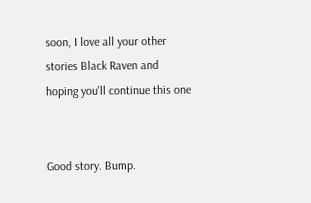soon, I love all your other stories Black Raven and hoping you'll continue this one


Good story. Bump.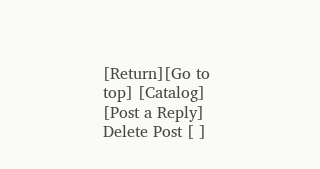[Return][Go to top] [Catalog] [Post a Reply]
Delete Post [ ]